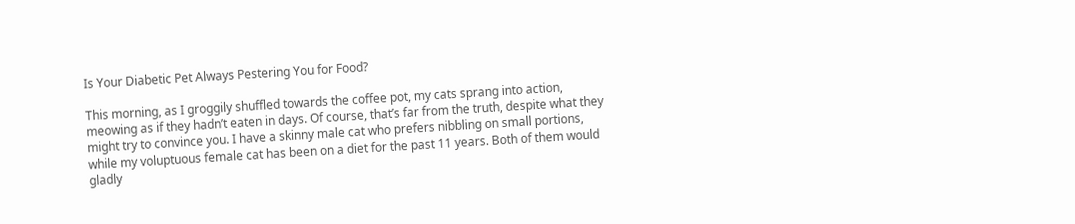Is Your Diabetic Pet Always Pestering You for Food?

This morning, as I groggily shuffled towards the coffee pot, my cats sprang into action, meowing as if they hadn’t eaten in days. Of course, that’s far from the truth, despite what they might try to convince you. I have a skinny male cat who prefers nibbling on small portions, while my voluptuous female cat has been on a diet for the past 11 years. Both of them would gladly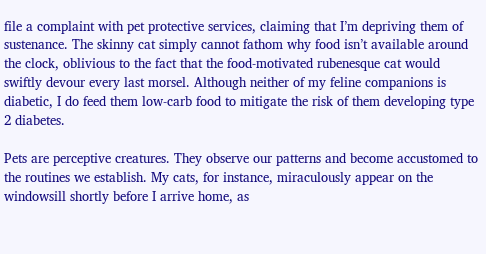file a complaint with pet protective services, claiming that I’m depriving them of sustenance. The skinny cat simply cannot fathom why food isn’t available around the clock, oblivious to the fact that the food-motivated rubenesque cat would swiftly devour every last morsel. Although neither of my feline companions is diabetic, I do feed them low-carb food to mitigate the risk of them developing type 2 diabetes.

Pets are perceptive creatures. They observe our patterns and become accustomed to the routines we establish. My cats, for instance, miraculously appear on the windowsill shortly before I arrive home, as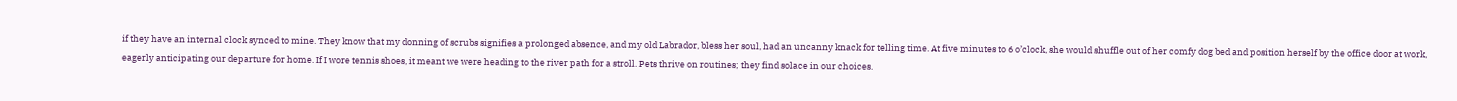if they have an internal clock synced to mine. They know that my donning of scrubs signifies a prolonged absence, and my old Labrador, bless her soul, had an uncanny knack for telling time. At five minutes to 6 o’clock, she would shuffle out of her comfy dog bed and position herself by the office door at work, eagerly anticipating our departure for home. If I wore tennis shoes, it meant we were heading to the river path for a stroll. Pets thrive on routines; they find solace in our choices.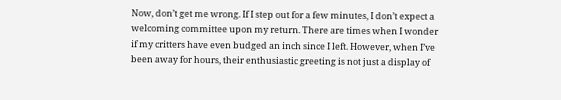Now, don’t get me wrong. If I step out for a few minutes, I don’t expect a welcoming committee upon my return. There are times when I wonder if my critters have even budged an inch since I left. However, when I’ve been away for hours, their enthusiastic greeting is not just a display of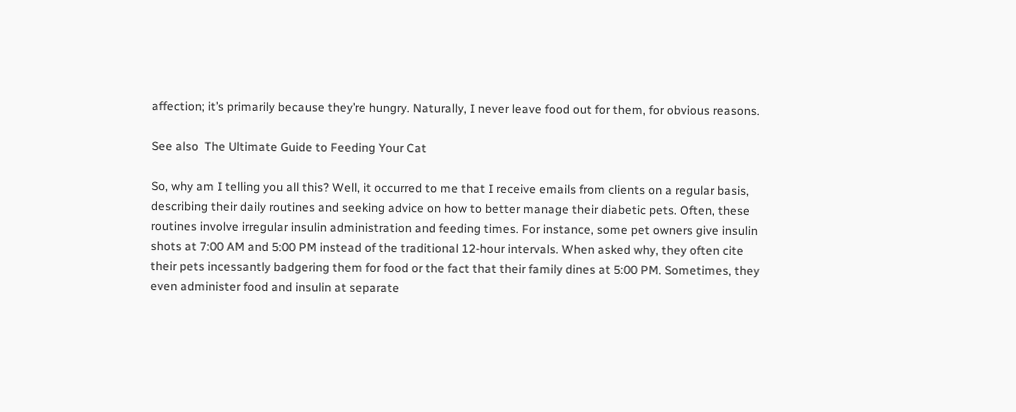affection; it’s primarily because they’re hungry. Naturally, I never leave food out for them, for obvious reasons.

See also  The Ultimate Guide to Feeding Your Cat

So, why am I telling you all this? Well, it occurred to me that I receive emails from clients on a regular basis, describing their daily routines and seeking advice on how to better manage their diabetic pets. Often, these routines involve irregular insulin administration and feeding times. For instance, some pet owners give insulin shots at 7:00 AM and 5:00 PM instead of the traditional 12-hour intervals. When asked why, they often cite their pets incessantly badgering them for food or the fact that their family dines at 5:00 PM. Sometimes, they even administer food and insulin at separate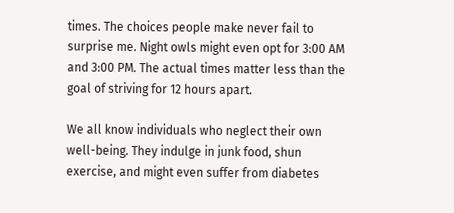times. The choices people make never fail to surprise me. Night owls might even opt for 3:00 AM and 3:00 PM. The actual times matter less than the goal of striving for 12 hours apart.

We all know individuals who neglect their own well-being. They indulge in junk food, shun exercise, and might even suffer from diabetes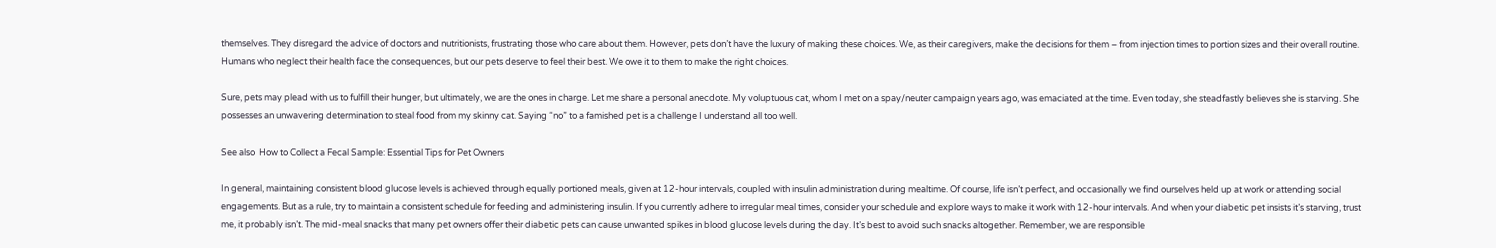themselves. They disregard the advice of doctors and nutritionists, frustrating those who care about them. However, pets don’t have the luxury of making these choices. We, as their caregivers, make the decisions for them – from injection times to portion sizes and their overall routine. Humans who neglect their health face the consequences, but our pets deserve to feel their best. We owe it to them to make the right choices.

Sure, pets may plead with us to fulfill their hunger, but ultimately, we are the ones in charge. Let me share a personal anecdote. My voluptuous cat, whom I met on a spay/neuter campaign years ago, was emaciated at the time. Even today, she steadfastly believes she is starving. She possesses an unwavering determination to steal food from my skinny cat. Saying “no” to a famished pet is a challenge I understand all too well.

See also  How to Collect a Fecal Sample: Essential Tips for Pet Owners

In general, maintaining consistent blood glucose levels is achieved through equally portioned meals, given at 12-hour intervals, coupled with insulin administration during mealtime. Of course, life isn’t perfect, and occasionally we find ourselves held up at work or attending social engagements. But as a rule, try to maintain a consistent schedule for feeding and administering insulin. If you currently adhere to irregular meal times, consider your schedule and explore ways to make it work with 12-hour intervals. And when your diabetic pet insists it’s starving, trust me, it probably isn’t. The mid-meal snacks that many pet owners offer their diabetic pets can cause unwanted spikes in blood glucose levels during the day. It’s best to avoid such snacks altogether. Remember, we are responsible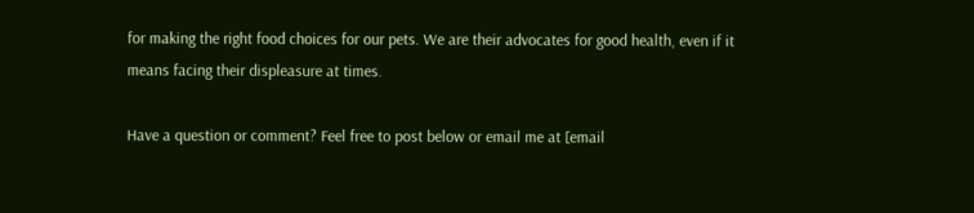for making the right food choices for our pets. We are their advocates for good health, even if it means facing their displeasure at times.

Have a question or comment? Feel free to post below or email me at [email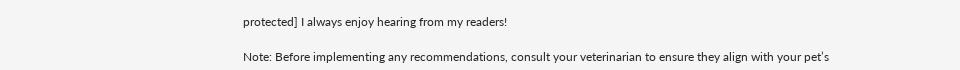protected] I always enjoy hearing from my readers!

Note: Before implementing any recommendations, consult your veterinarian to ensure they align with your pet’s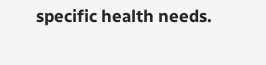specific health needs.